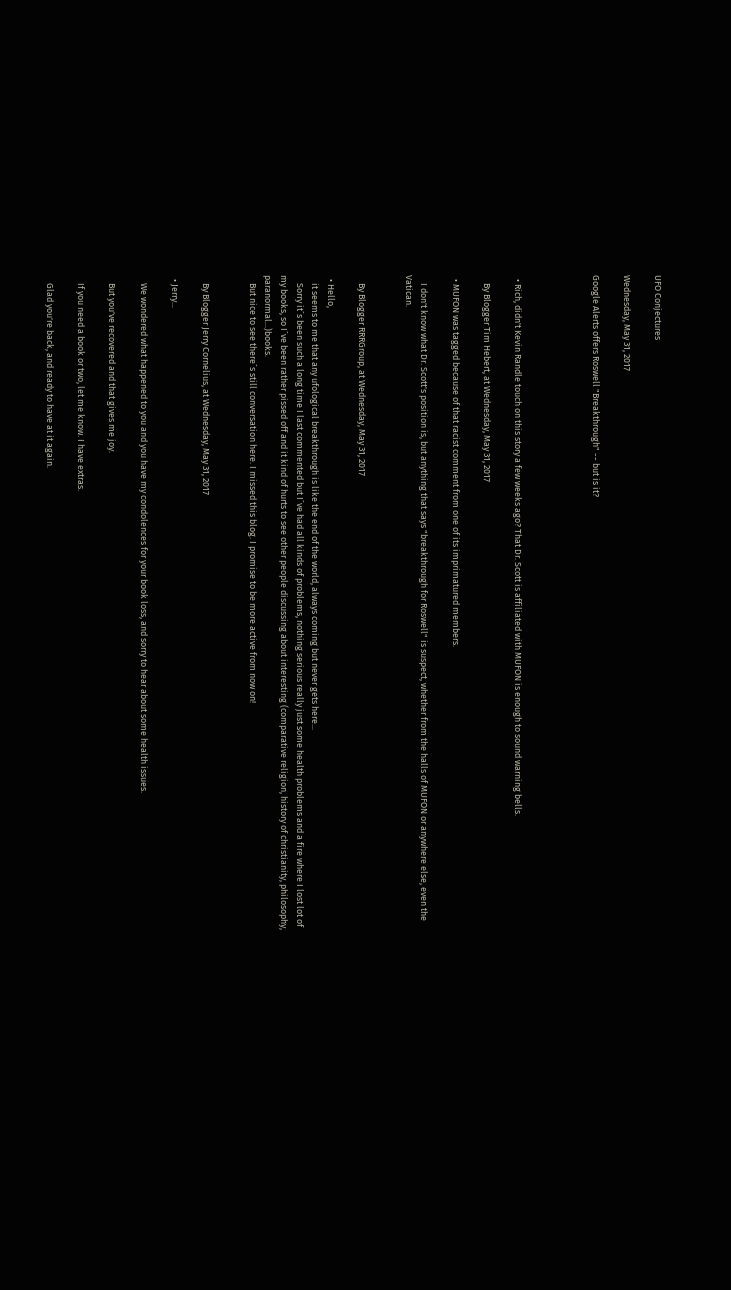UFO Conjectures

Wednesday, May 31, 2017

Google Alerts offers Roswell "Breakthrough" -- but is it?




  • Rich, didn't Kevin Randle touch on this story a few weeks ago? That Dr. Scott is affiliated with MUFON is enough to sound warning bells.

    By Blogger Tim Hebert, at Wednesday, May 31, 2017

  • MUFON was tagged because of that racist comment from one of its imprimatured members.

    I don't know what Dr. Scott's position is, but anything that says "breakthrough for Roswell" is suspect, whether from the halls of MUFON or anywhere else, even the Vatican.


    By Blogger RRRGroup, at Wednesday, May 31, 2017

  • Hello,
    it seems to me that any ufological breakthrough is like the end of the world, always coming but never gets here...
    Sorry it´s been such a long time I last commented but I´ve had all kinds of problems, nothing serious really just some health problems and a fire where I lost lot of my books, so I´ve been rather pissed off and it kind of hurts to see other people discussing about interesting (comparative religion, history of christianity, philosophy, paranormal...)books.
    But nice to see there´s still conversation here. I missed this blog. I promise to be more active from now on!


    By Blogger Jerry Cornelius, at Wednesday, May 31, 2017

  • Jerry...

    We wondered what happened to you and you have my condolences for your book loss, and sorry to hear about some health issues.

    But you've recovered and that gives me joy.

    If you need a book or two, let me know. I have extras.

    Glad you're back, and ready to have at it again.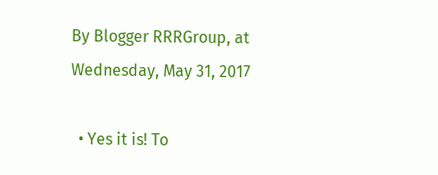By Blogger RRRGroup, at Wednesday, May 31, 2017

  • Yes it is! To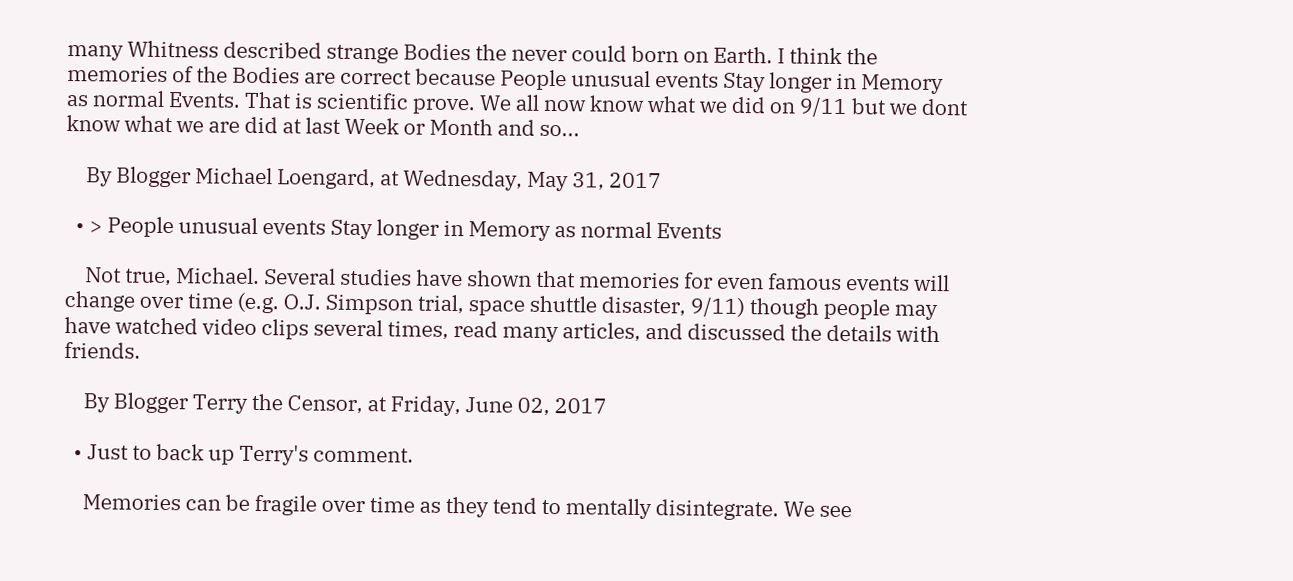many Whitness described strange Bodies the never could born on Earth. I think the memories of the Bodies are correct because People unusual events Stay longer in Memory as normal Events. That is scientific prove. We all now know what we did on 9/11 but we dont know what we are did at last Week or Month and so...

    By Blogger Michael Loengard, at Wednesday, May 31, 2017

  • > People unusual events Stay longer in Memory as normal Events

    Not true, Michael. Several studies have shown that memories for even famous events will change over time (e.g. O.J. Simpson trial, space shuttle disaster, 9/11) though people may have watched video clips several times, read many articles, and discussed the details with friends.

    By Blogger Terry the Censor, at Friday, June 02, 2017

  • Just to back up Terry's comment.

    Memories can be fragile over time as they tend to mentally disintegrate. We see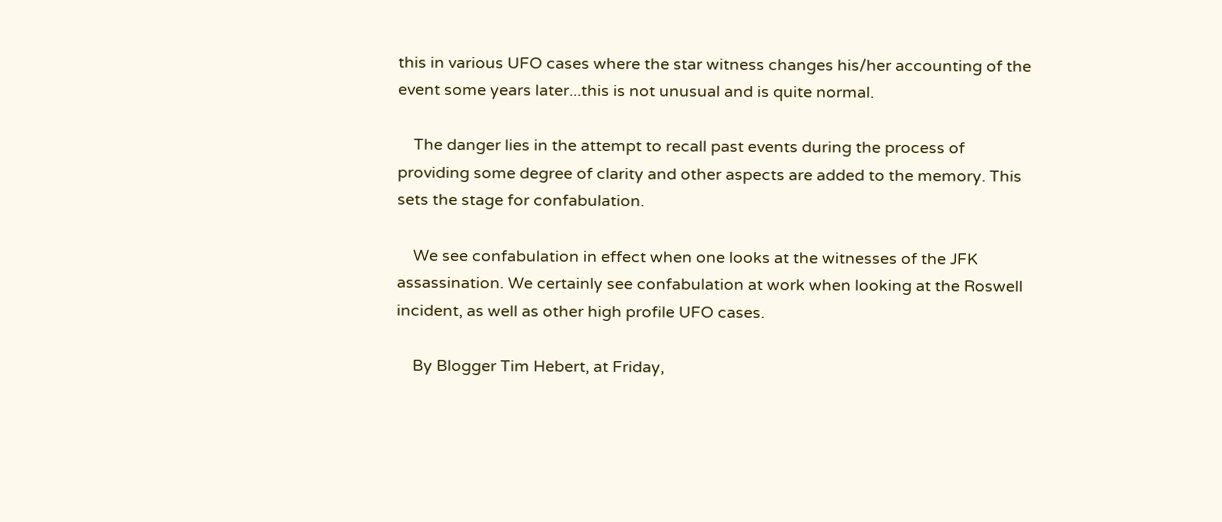this in various UFO cases where the star witness changes his/her accounting of the event some years later...this is not unusual and is quite normal.

    The danger lies in the attempt to recall past events during the process of providing some degree of clarity and other aspects are added to the memory. This sets the stage for confabulation.

    We see confabulation in effect when one looks at the witnesses of the JFK assassination. We certainly see confabulation at work when looking at the Roswell incident, as well as other high profile UFO cases.

    By Blogger Tim Hebert, at Friday,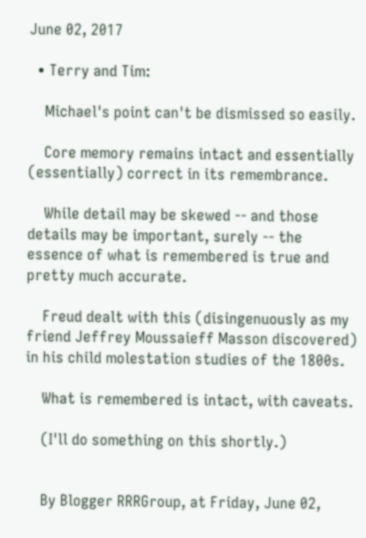June 02, 2017

  • Terry and Tim:

    Michael's point can't be dismissed so easily.

    Core memory remains intact and essentially (essentially) correct in its remembrance.

    While detail may be skewed -- and those details may be important, surely -- the essence of what is remembered is true and pretty much accurate.

    Freud dealt with this (disingenuously as my friend Jeffrey Moussaieff Masson discovered) in his child molestation studies of the 1800s.

    What is remembered is intact, with caveats.

    (I'll do something on this shortly.)


    By Blogger RRRGroup, at Friday, June 02,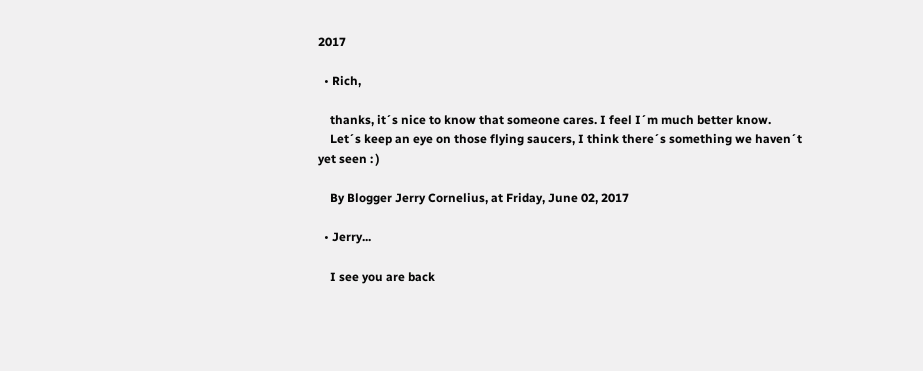2017

  • Rich,

    thanks, it´s nice to know that someone cares. I feel I´m much better know.
    Let´s keep an eye on those flying saucers, I think there´s something we haven´t yet seen : )

    By Blogger Jerry Cornelius, at Friday, June 02, 2017

  • Jerry...

    I see you are back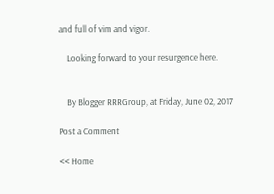and full of vim and vigor.

    Looking forward to your resurgence here.


    By Blogger RRRGroup, at Friday, June 02, 2017

Post a Comment

<< Home